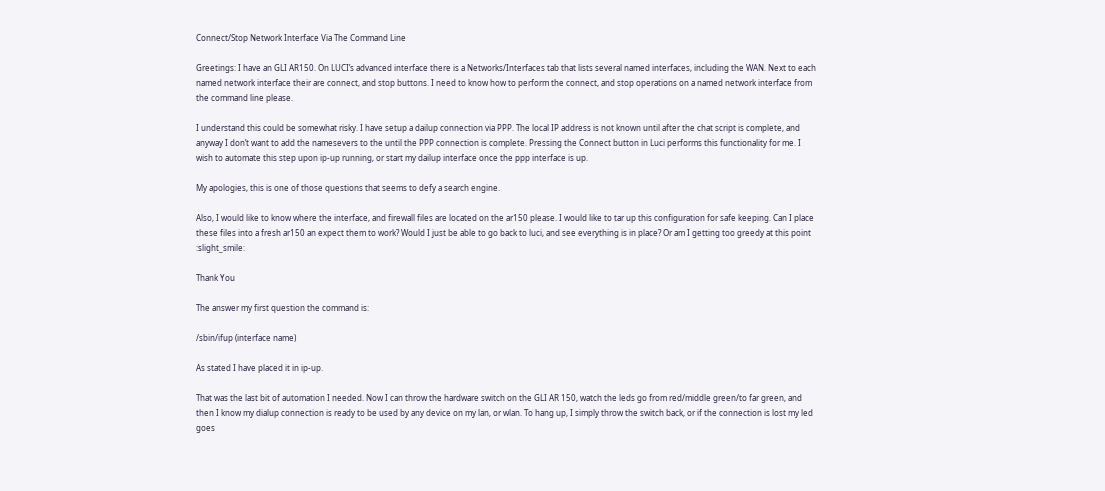Connect/Stop Network Interface Via The Command Line

Greetings: I have an GLI AR150. On LUCI’s advanced interface there is a Networks/Interfaces tab that lists several named interfaces, including the WAN. Next to each named network interface their are connect, and stop buttons. I need to know how to perform the connect, and stop operations on a named network interface from the command line please.

I understand this could be somewhat risky. I have setup a dailup connection via PPP. The local IP address is not known until after the chat script is complete, and anyway I don’t want to add the namesevers to the until the PPP connection is complete. Pressing the Connect button in Luci performs this functionality for me. I wish to automate this step upon ip-up running, or start my dailup interface once the ppp interface is up.

My apologies, this is one of those questions that seems to defy a search engine.

Also, I would like to know where the interface, and firewall files are located on the ar150 please. I would like to tar up this configuration for safe keeping. Can I place these files into a fresh ar150 an expect them to work? Would I just be able to go back to luci, and see everything is in place? Or am I getting too greedy at this point :slight_smile:

Thank You

The answer my first question the command is:

/sbin/ifup (interface name)

As stated I have placed it in ip-up.

That was the last bit of automation I needed. Now I can throw the hardware switch on the GLI AR 150, watch the leds go from red/middle green/to far green, and then I know my dialup connection is ready to be used by any device on my lan, or wlan. To hang up, I simply throw the switch back, or if the connection is lost my led goes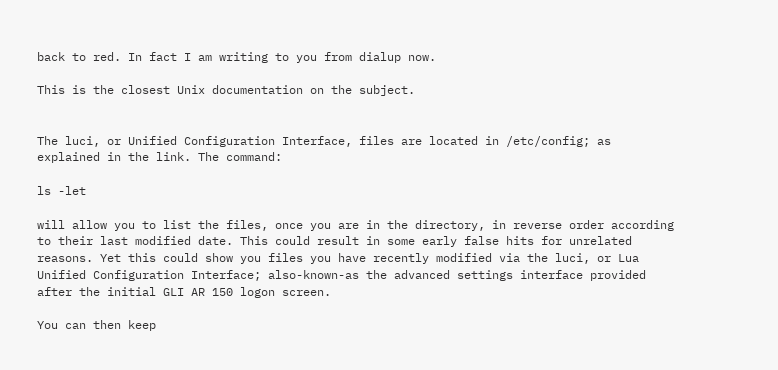back to red. In fact I am writing to you from dialup now.

This is the closest Unix documentation on the subject.


The luci, or Unified Configuration Interface, files are located in /etc/config; as explained in the link. The command:

ls -let

will allow you to list the files, once you are in the directory, in reverse order according to their last modified date. This could result in some early false hits for unrelated reasons. Yet this could show you files you have recently modified via the luci, or Lua Unified Configuration Interface; also-known-as the advanced settings interface provided after the initial GLI AR 150 logon screen.

You can then keep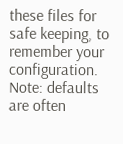these files for safe keeping, to remember your configuration. Note: defaults are often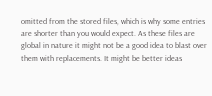omitted from the stored files, which is why some entries are shorter than you would expect. As these files are global in nature it might not be a good idea to blast over them with replacements. It might be better ideas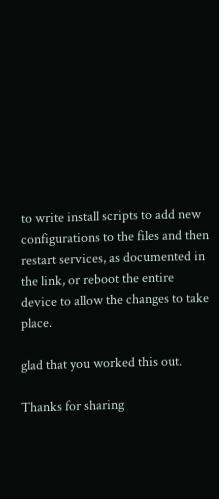to write install scripts to add new configurations to the files and then restart services, as documented in the link, or reboot the entire device to allow the changes to take place.

glad that you worked this out.

Thanks for sharing